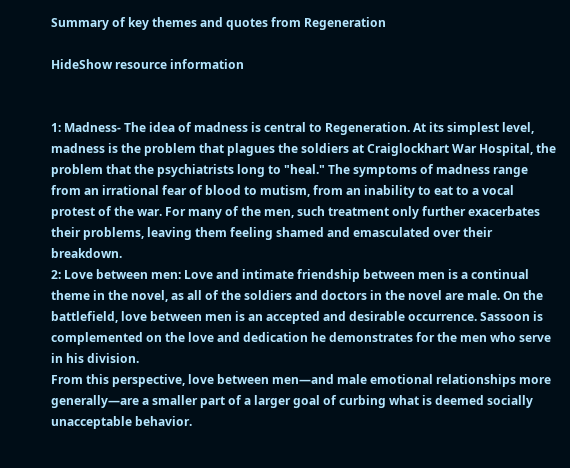Summary of key themes and quotes from Regeneration

HideShow resource information


1: Madness- The idea of madness is central to Regeneration. At its simplest level, madness is the problem that plagues the soldiers at Craiglockhart War Hospital, the problem that the psychiatrists long to "heal." The symptoms of madness range from an irrational fear of blood to mutism, from an inability to eat to a vocal protest of the war. For many of the men, such treatment only further exacerbates their problems, leaving them feeling shamed and emasculated over their breakdown.
2: Love between men: Love and intimate friendship between men is a continual theme in the novel, as all of the soldiers and doctors in the novel are male. On the battlefield, love between men is an accepted and desirable occurrence. Sassoon is complemented on the love and dedication he demonstrates for the men who serve in his division.
From this perspective, love between men—and male emotional relationships more generally—are a smaller part of a larger goal of curbing what is deemed socially unacceptable behavior.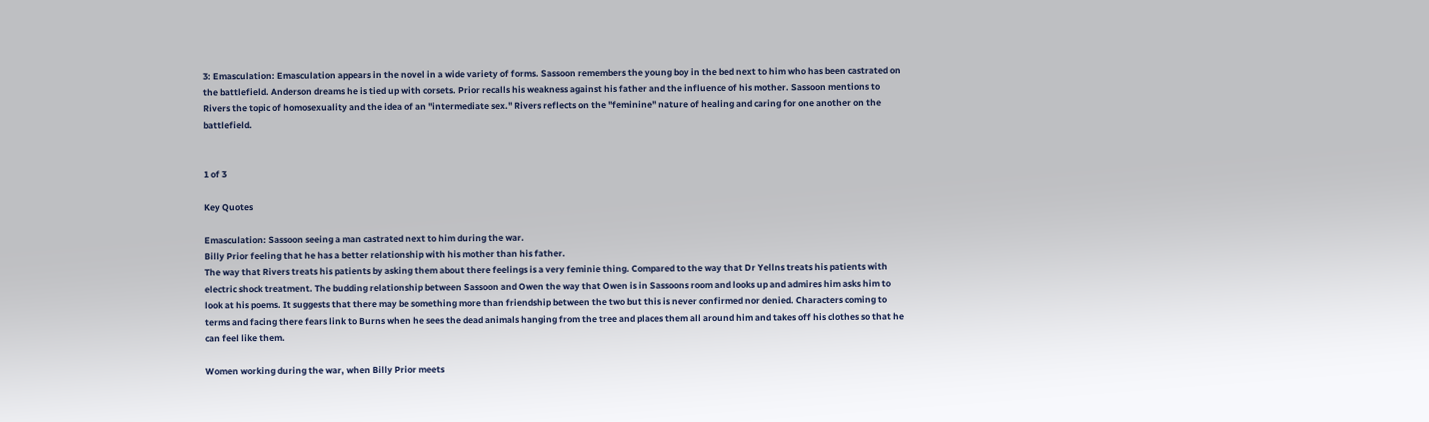3: Emasculation: Emasculation appears in the novel in a wide variety of forms. Sassoon remembers the young boy in the bed next to him who has been castrated on the battlefield. Anderson dreams he is tied up with corsets. Prior recalls his weakness against his father and the influence of his mother. Sassoon mentions to Rivers the topic of homosexuality and the idea of an "intermediate sex." Rivers reflects on the "feminine" nature of healing and caring for one another on the battlefield.


1 of 3

Key Quotes

Emasculation: Sassoon seeing a man castrated next to him during the war.
Billy Prior feeling that he has a better relationship with his mother than his father.
The way that Rivers treats his patients by asking them about there feelings is a very feminie thing. Compared to the way that Dr Yellns treats his patients with electric shock treatment. The budding relationship between Sassoon and Owen the way that Owen is in Sassoons room and looks up and admires him asks him to look at his poems. It suggests that there may be something more than friendship between the two but this is never confirmed nor denied. Characters coming to terms and facing there fears link to Burns when he sees the dead animals hanging from the tree and places them all around him and takes off his clothes so that he can feel like them.

Women working during the war, when Billy Prior meets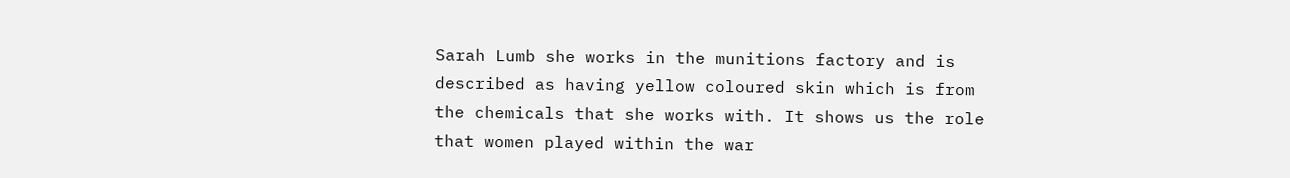Sarah Lumb she works in the munitions factory and is described as having yellow coloured skin which is from the chemicals that she works with. It shows us the role that women played within the war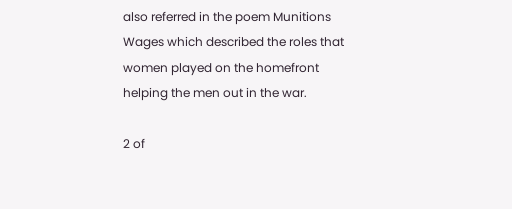also referred in the poem Munitions Wages which described the roles that women played on the homefront helping the men out in the war.

2 of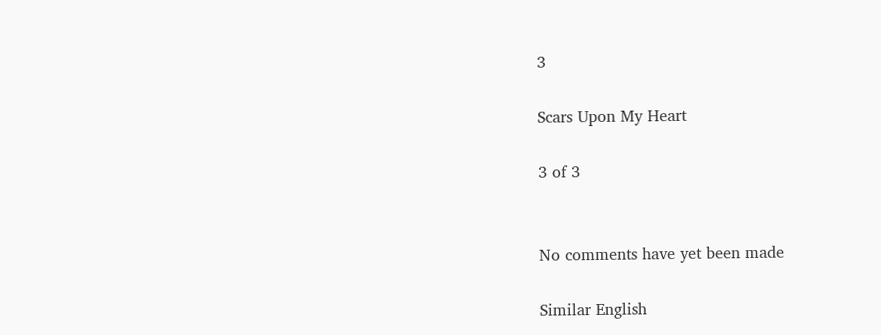3

Scars Upon My Heart

3 of 3


No comments have yet been made

Similar English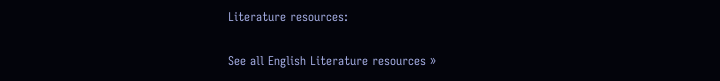Literature resources:

See all English Literature resources »